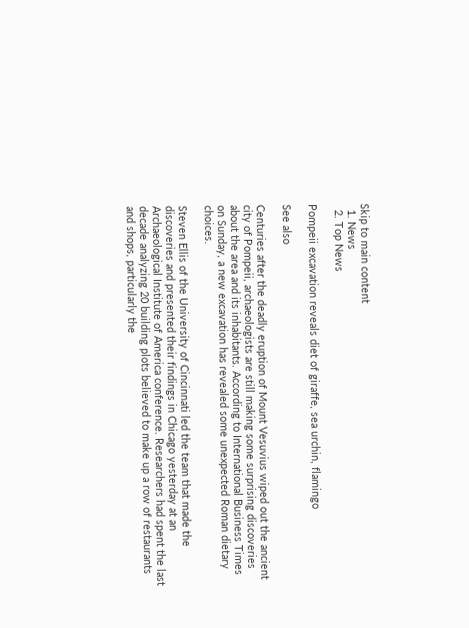Skip to main content
  1. News
  2. Top News

Pompeii excavation reveals diet of giraffe, sea urchin, flamingo

See also

Centuries after the deadly eruption of Mount Vesuvius wiped out the ancient city of Pompeii, archaeologists are still making some surprising discoveries about the area and its inhabitants. According to International Business Times on Sunday, a new excavation has revealed some unexpected Roman dietary choices.

Steven Ellis of the University of Cincinnati led the team that made the discoveries and presented their findings in Chicago yesterday at an Archaeological Institute of America conference. Researchers had spent the last decade analyzing 20 building plots believed to make up a row of restaurants and shops, particularly the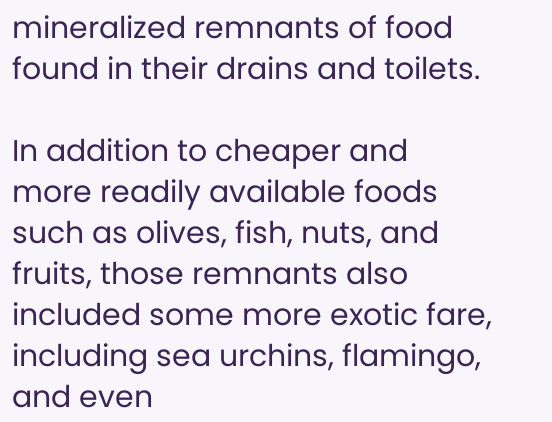mineralized remnants of food found in their drains and toilets.

In addition to cheaper and more readily available foods such as olives, fish, nuts, and fruits, those remnants also included some more exotic fare, including sea urchins, flamingo, and even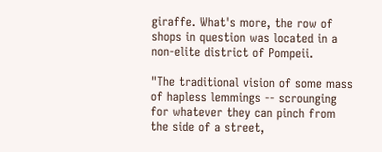giraffe. What's more, the row of shops in question was located in a non-elite district of Pompeii.

"The traditional vision of some mass of hapless lemmings -- scrounging for whatever they can pinch from the side of a street,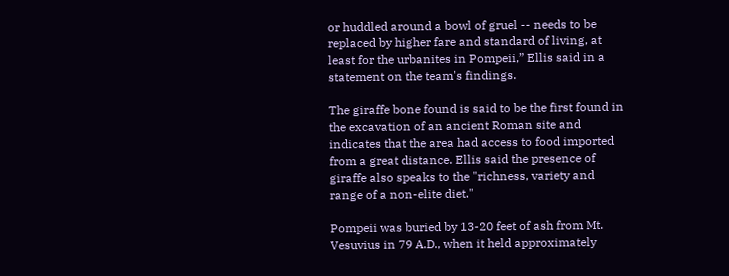or huddled around a bowl of gruel -- needs to be replaced by higher fare and standard of living, at least for the urbanites in Pompeii,” Ellis said in a statement on the team's findings.

The giraffe bone found is said to be the first found in the excavation of an ancient Roman site and indicates that the area had access to food imported from a great distance. Ellis said the presence of giraffe also speaks to the "richness, variety and range of a non-elite diet."

Pompeii was buried by 13-20 feet of ash from Mt. Vesuvius in 79 A.D., when it held approximately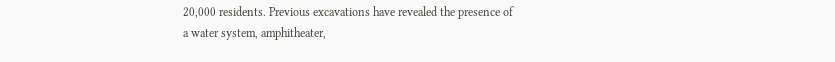20,000 residents. Previous excavations have revealed the presence of a water system, amphitheater,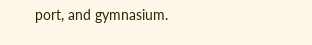port, and gymnasium.